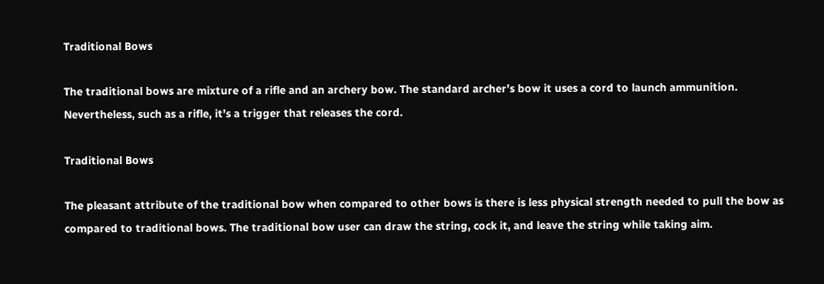Traditional Bows

The traditional bows are mixture of a rifle and an archery bow. The standard archer’s bow it uses a cord to launch ammunition. Nevertheless, such as a rifle, it’s a trigger that releases the cord.

Traditional Bows

The pleasant attribute of the traditional bow when compared to other bows is there is less physical strength needed to pull the bow as compared to traditional bows. The traditional bow user can draw the string, cock it, and leave the string while taking aim.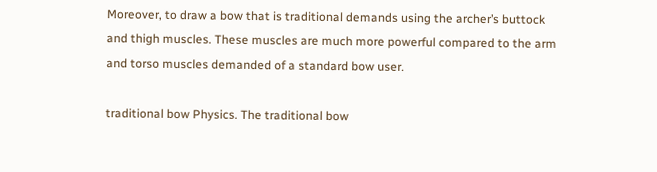Moreover, to draw a bow that is traditional demands using the archer’s buttock and thigh muscles. These muscles are much more powerful compared to the arm and torso muscles demanded of a standard bow user.

traditional bow Physics. The traditional bow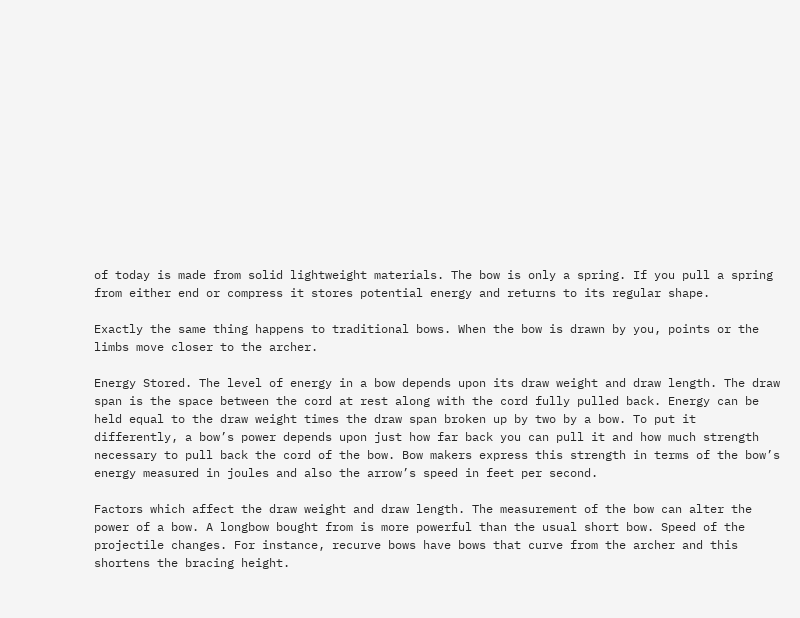of today is made from solid lightweight materials. The bow is only a spring. If you pull a spring from either end or compress it stores potential energy and returns to its regular shape.

Exactly the same thing happens to traditional bows. When the bow is drawn by you, points or the limbs move closer to the archer.

Energy Stored. The level of energy in a bow depends upon its draw weight and draw length. The draw span is the space between the cord at rest along with the cord fully pulled back. Energy can be held equal to the draw weight times the draw span broken up by two by a bow. To put it differently, a bow’s power depends upon just how far back you can pull it and how much strength necessary to pull back the cord of the bow. Bow makers express this strength in terms of the bow’s energy measured in joules and also the arrow’s speed in feet per second.

Factors which affect the draw weight and draw length. The measurement of the bow can alter the power of a bow. A longbow bought from is more powerful than the usual short bow. Speed of the projectile changes. For instance, recurve bows have bows that curve from the archer and this shortens the bracing height.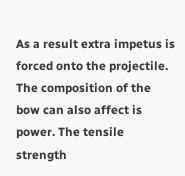As a result extra impetus is forced onto the projectile. The composition of the bow can also affect is power. The tensile strength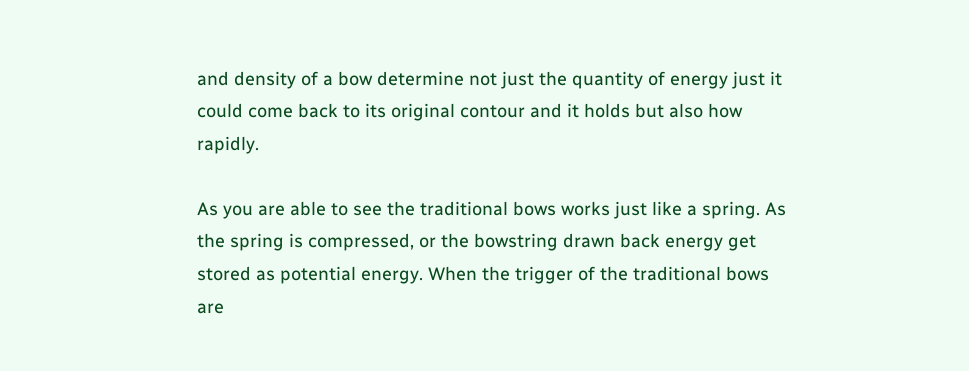and density of a bow determine not just the quantity of energy just it could come back to its original contour and it holds but also how rapidly.

As you are able to see the traditional bows works just like a spring. As the spring is compressed, or the bowstring drawn back energy get stored as potential energy. When the trigger of the traditional bows are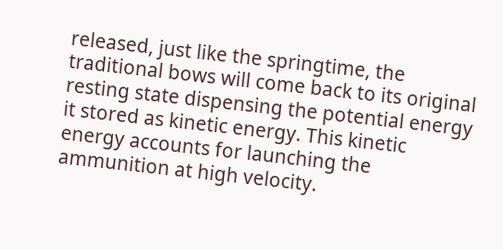released, just like the springtime, the traditional bows will come back to its original resting state dispensing the potential energy it stored as kinetic energy. This kinetic energy accounts for launching the ammunition at high velocity.